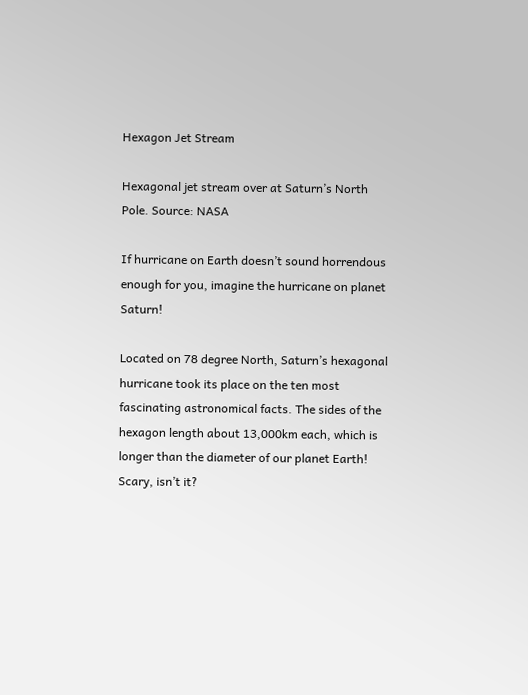Hexagon Jet Stream

Hexagonal jet stream over at Saturn’s North Pole. Source: NASA

If hurricane on Earth doesn’t sound horrendous enough for you, imagine the hurricane on planet Saturn!

Located on 78 degree North, Saturn’s hexagonal hurricane took its place on the ten most fascinating astronomical facts. The sides of the hexagon length about 13,000km each, which is longer than the diameter of our planet Earth! Scary, isn’t it?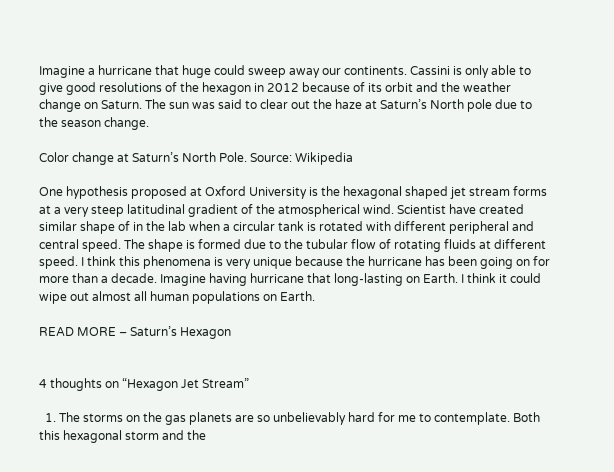Imagine a hurricane that huge could sweep away our continents. Cassini is only able to give good resolutions of the hexagon in 2012 because of its orbit and the weather change on Saturn. The sun was said to clear out the haze at Saturn’s North pole due to the season change.

Color change at Saturn’s North Pole. Source: Wikipedia

One hypothesis proposed at Oxford University is the hexagonal shaped jet stream forms at a very steep latitudinal gradient of the atmospherical wind. Scientist have created similar shape of in the lab when a circular tank is rotated with different peripheral and central speed. The shape is formed due to the tubular flow of rotating fluids at different speed. I think this phenomena is very unique because the hurricane has been going on for more than a decade. Imagine having hurricane that long-lasting on Earth. I think it could wipe out almost all human populations on Earth.

READ MORE – Saturn’s Hexagon


4 thoughts on “Hexagon Jet Stream”

  1. The storms on the gas planets are so unbelievably hard for me to contemplate. Both this hexagonal storm and the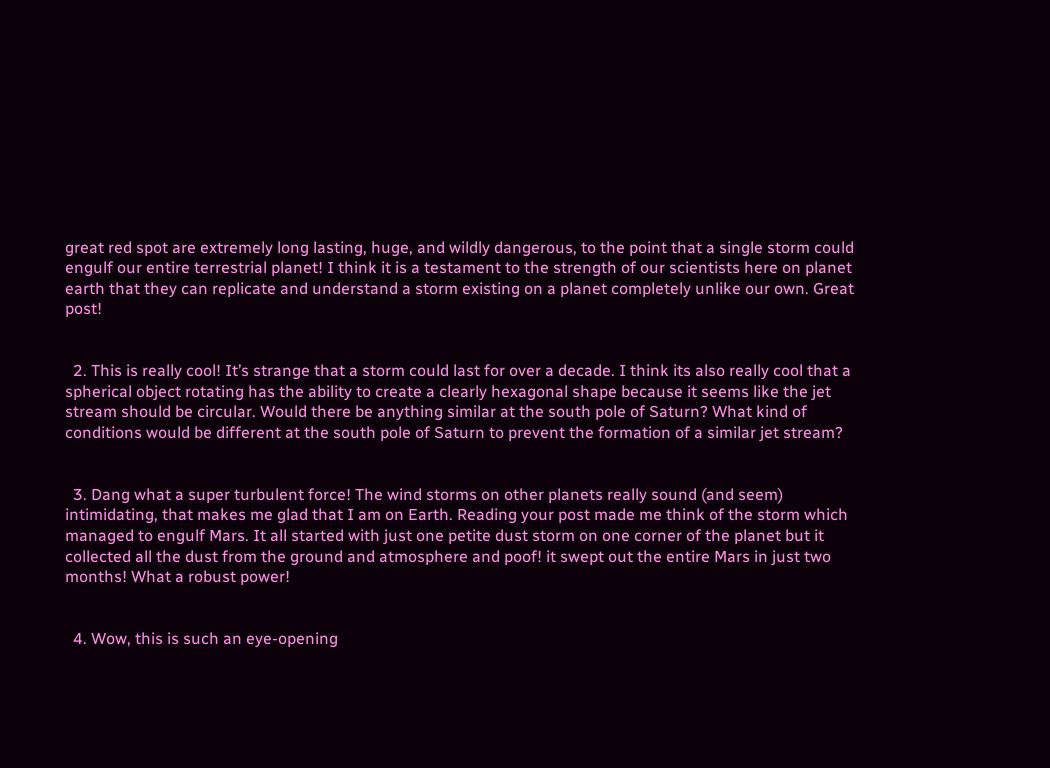great red spot are extremely long lasting, huge, and wildly dangerous, to the point that a single storm could engulf our entire terrestrial planet! I think it is a testament to the strength of our scientists here on planet earth that they can replicate and understand a storm existing on a planet completely unlike our own. Great post!


  2. This is really cool! It’s strange that a storm could last for over a decade. I think its also really cool that a spherical object rotating has the ability to create a clearly hexagonal shape because it seems like the jet stream should be circular. Would there be anything similar at the south pole of Saturn? What kind of conditions would be different at the south pole of Saturn to prevent the formation of a similar jet stream?


  3. Dang what a super turbulent force! The wind storms on other planets really sound (and seem) intimidating, that makes me glad that I am on Earth. Reading your post made me think of the storm which managed to engulf Mars. It all started with just one petite dust storm on one corner of the planet but it collected all the dust from the ground and atmosphere and poof! it swept out the entire Mars in just two months! What a robust power!


  4. Wow, this is such an eye-opening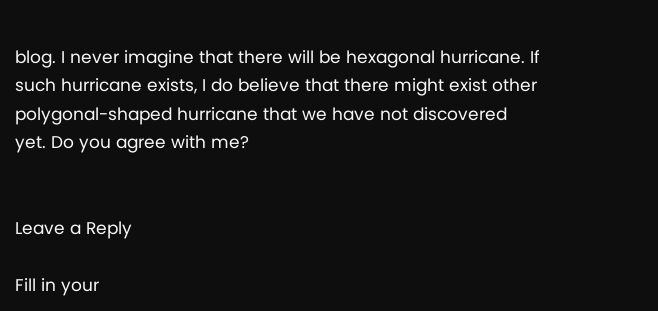blog. I never imagine that there will be hexagonal hurricane. If such hurricane exists, I do believe that there might exist other polygonal-shaped hurricane that we have not discovered yet. Do you agree with me?


Leave a Reply

Fill in your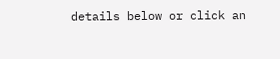details below or click an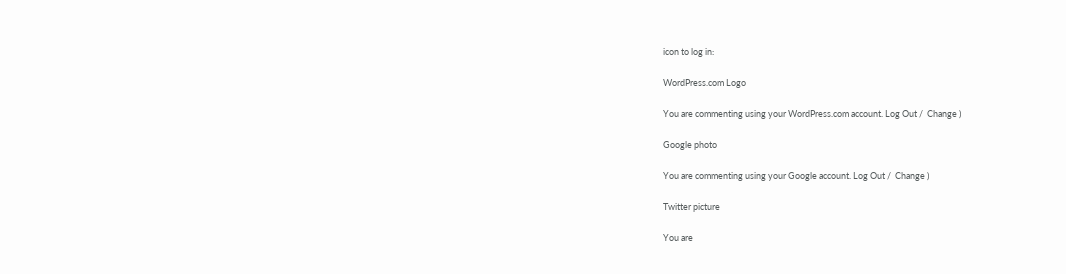icon to log in:

WordPress.com Logo

You are commenting using your WordPress.com account. Log Out /  Change )

Google photo

You are commenting using your Google account. Log Out /  Change )

Twitter picture

You are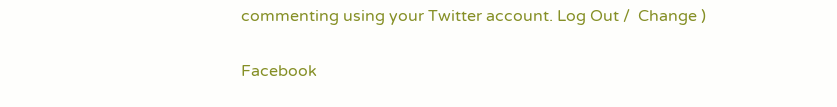commenting using your Twitter account. Log Out /  Change )

Facebook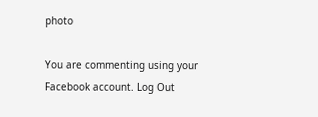photo

You are commenting using your Facebook account. Log Out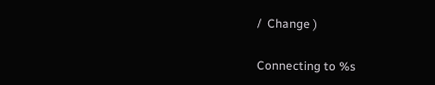/  Change )

Connecting to %s